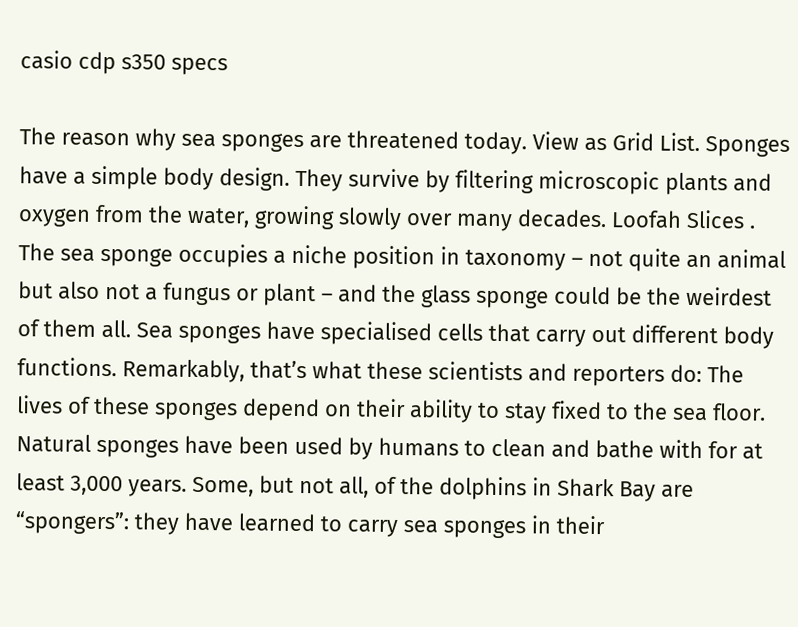casio cdp s350 specs

The reason why sea sponges are threatened today. View as Grid List. Sponges have a simple body design. They survive by filtering microscopic plants and oxygen from the water, growing slowly over many decades. Loofah Slices . The sea sponge occupies a niche position in taxonomy – not quite an animal but also not a fungus or plant – and the glass sponge could be the weirdest of them all. Sea sponges have specialised cells that carry out different body functions. Remarkably, that’s what these scientists and reporters do: The lives of these sponges depend on their ability to stay fixed to the sea floor. Natural sponges have been used by humans to clean and bathe with for at least 3,000 years. Some, but not all, of the dolphins in Shark Bay are “spongers”: they have learned to carry sea sponges in their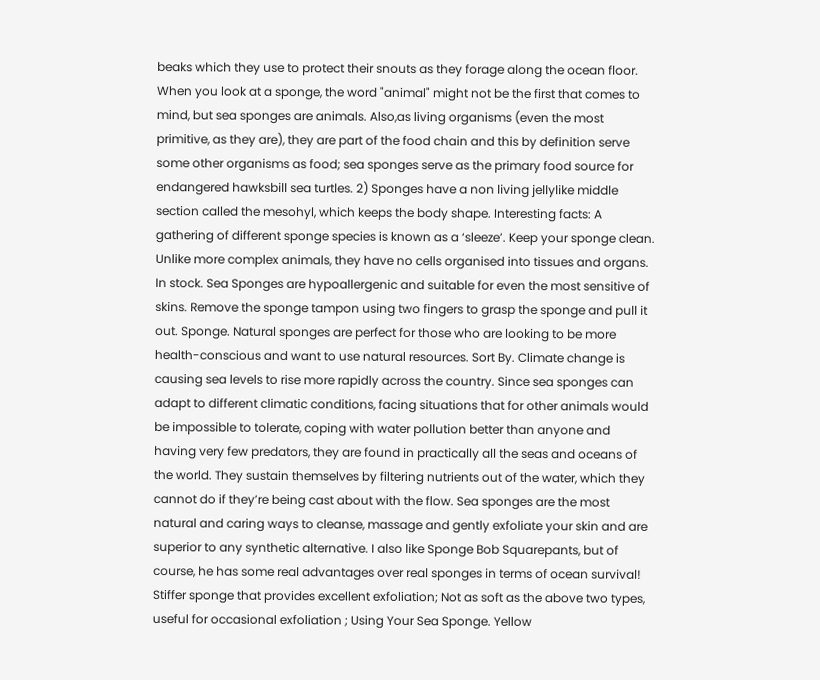beaks which they use to protect their snouts as they forage along the ocean floor. When you look at a sponge, the word "animal" might not be the first that comes to mind, but sea sponges are animals. Also,as living organisms (even the most primitive, as they are), they are part of the food chain and this by definition serve some other organisms as food; sea sponges serve as the primary food source for endangered hawksbill sea turtles. 2) Sponges have a non living jellylike middle section called the mesohyl, which keeps the body shape. Interesting facts: A gathering of different sponge species is known as a ‘sleeze’. Keep your sponge clean. Unlike more complex animals, they have no cells organised into tissues and organs. In stock. Sea Sponges are hypoallergenic and suitable for even the most sensitive of skins. Remove the sponge tampon using two fingers to grasp the sponge and pull it out. Sponge. Natural sponges are perfect for those who are looking to be more health-conscious and want to use natural resources. Sort By. Climate change is causing sea levels to rise more rapidly across the country. Since sea sponges can adapt to different climatic conditions, facing situations that for other animals would be impossible to tolerate, coping with water pollution better than anyone and having very few predators, they are found in practically all the seas and oceans of the world. They sustain themselves by filtering nutrients out of the water, which they cannot do if they’re being cast about with the flow. Sea sponges are the most natural and caring ways to cleanse, massage and gently exfoliate your skin and are superior to any synthetic alternative. I also like Sponge Bob Squarepants, but of course, he has some real advantages over real sponges in terms of ocean survival! Stiffer sponge that provides excellent exfoliation; Not as soft as the above two types, useful for occasional exfoliation ; Using Your Sea Sponge. Yellow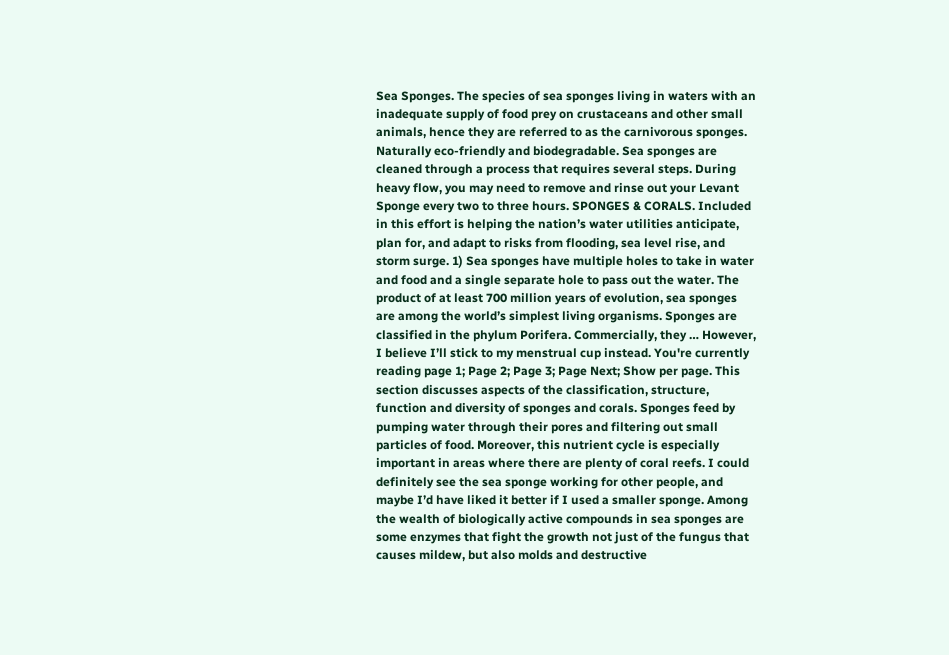Sea Sponges. The species of sea sponges living in waters with an inadequate supply of food prey on crustaceans and other small animals, hence they are referred to as the carnivorous sponges. Naturally eco-friendly and biodegradable. Sea sponges are cleaned through a process that requires several steps. During heavy flow, you may need to remove and rinse out your Levant Sponge every two to three hours. SPONGES & CORALS. Included in this effort is helping the nation’s water utilities anticipate, plan for, and adapt to risks from flooding, sea level rise, and storm surge. 1) Sea sponges have multiple holes to take in water and food and a single separate hole to pass out the water. The product of at least 700 million years of evolution, sea sponges are among the world’s simplest living organisms. Sponges are classified in the phylum Porifera. Commercially, they … However, I believe I’ll stick to my menstrual cup instead. You're currently reading page 1; Page 2; Page 3; Page Next; Show per page. This section discusses aspects of the classification, structure, function and diversity of sponges and corals. Sponges feed by pumping water through their pores and filtering out small particles of food. Moreover, this nutrient cycle is especially important in areas where there are plenty of coral reefs. I could definitely see the sea sponge working for other people, and maybe I’d have liked it better if I used a smaller sponge. Among the wealth of biologically active compounds in sea sponges are some enzymes that fight the growth not just of the fungus that causes mildew, but also molds and destructive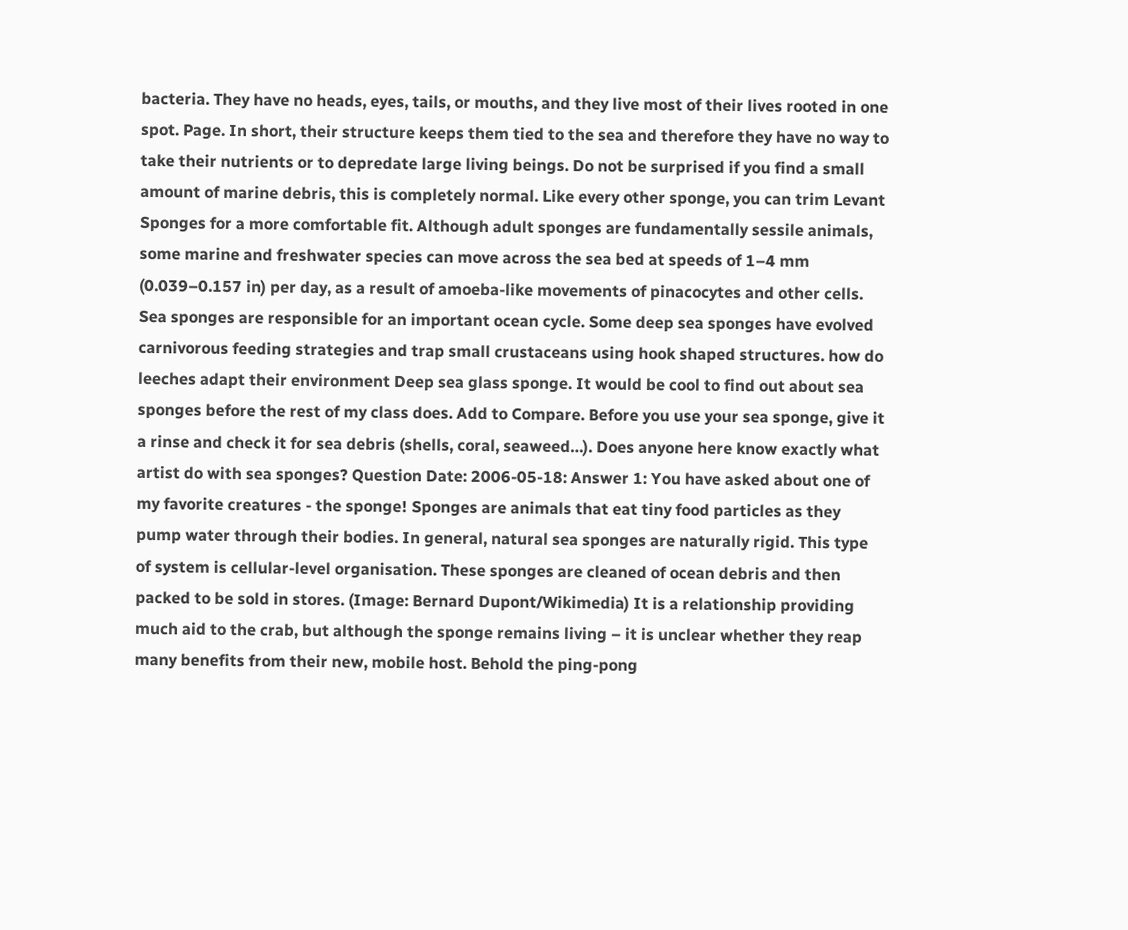bacteria. They have no heads, eyes, tails, or mouths, and they live most of their lives rooted in one spot. Page. In short, their structure keeps them tied to the sea and therefore they have no way to take their nutrients or to depredate large living beings. Do not be surprised if you find a small amount of marine debris, this is completely normal. Like every other sponge, you can trim Levant Sponges for a more comfortable fit. Although adult sponges are fundamentally sessile animals, some marine and freshwater species can move across the sea bed at speeds of 1–4 mm (0.039–0.157 in) per day, as a result of amoeba-like movements of pinacocytes and other cells. Sea sponges are responsible for an important ocean cycle. Some deep sea sponges have evolved carnivorous feeding strategies and trap small crustaceans using hook shaped structures. how do leeches adapt their environment Deep sea glass sponge. It would be cool to find out about sea sponges before the rest of my class does. Add to Compare. Before you use your sea sponge, give it a rinse and check it for sea debris (shells, coral, seaweed…). Does anyone here know exactly what artist do with sea sponges? Question Date: 2006-05-18: Answer 1: You have asked about one of my favorite creatures - the sponge! Sponges are animals that eat tiny food particles as they pump water through their bodies. In general, natural sea sponges are naturally rigid. This type of system is cellular-level organisation. These sponges are cleaned of ocean debris and then packed to be sold in stores. (Image: Bernard Dupont/Wikimedia) It is a relationship providing much aid to the crab, but although the sponge remains living – it is unclear whether they reap many benefits from their new, mobile host. Behold the ping-pong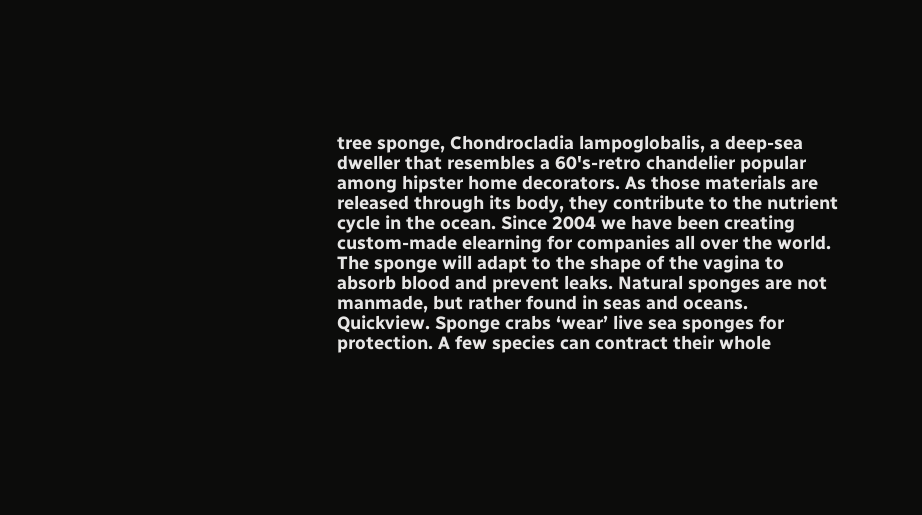tree sponge, Chondrocladia lampoglobalis, a deep-sea dweller that resembles a 60's-retro chandelier popular among hipster home decorators. As those materials are released through its body, they contribute to the nutrient cycle in the ocean. Since 2004 we have been creating custom-made elearning for companies all over the world. The sponge will adapt to the shape of the vagina to absorb blood and prevent leaks. Natural sponges are not manmade, but rather found in seas and oceans. Quickview. Sponge crabs ‘wear’ live sea sponges for protection. A few species can contract their whole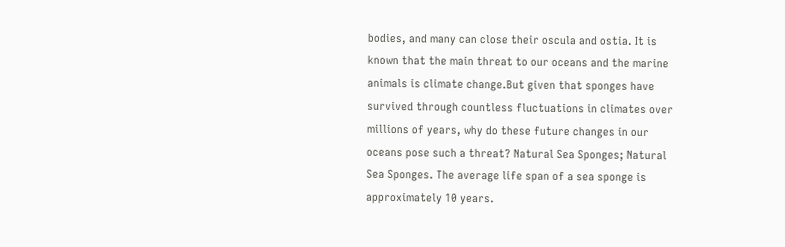bodies, and many can close their oscula and ostia. It is known that the main threat to our oceans and the marine animals is climate change.But given that sponges have survived through countless fluctuations in climates over millions of years, why do these future changes in our oceans pose such a threat? Natural Sea Sponges; Natural Sea Sponges. The average life span of a sea sponge is approximately 10 years.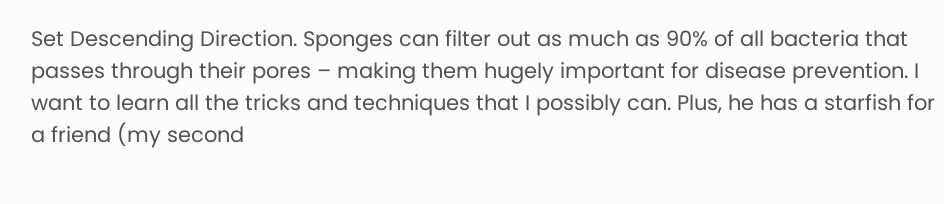Set Descending Direction. Sponges can filter out as much as 90% of all bacteria that passes through their pores – making them hugely important for disease prevention. I want to learn all the tricks and techniques that I possibly can. Plus, he has a starfish for a friend (my second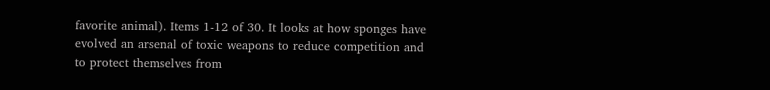favorite animal). Items 1-12 of 30. It looks at how sponges have evolved an arsenal of toxic weapons to reduce competition and to protect themselves from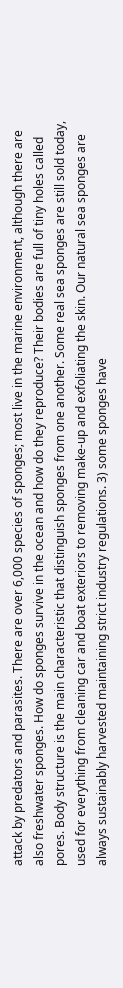attack by predators and parasites. There are over 6,000 species of sponges; most live in the marine environment, although there are also freshwater sponges. How do sponges survive in the ocean and how do they reproduce? Their bodies are full of tiny holes called pores. Body structure is the main characteristic that distinguish sponges from one another. Some real sea sponges are still sold today, used for everything from cleaning car and boat exteriors to removing make-up and exfoliating the skin. Our natural sea sponges are always sustainably harvested maintaining strict industry regulations. 3) some sponges have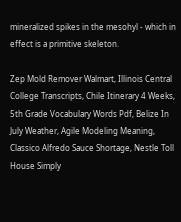mineralized spikes in the mesohyl - which in effect is a primitive skeleton.

Zep Mold Remover Walmart, Illinois Central College Transcripts, Chile Itinerary 4 Weeks, 5th Grade Vocabulary Words Pdf, Belize In July Weather, Agile Modeling Meaning, Classico Alfredo Sauce Shortage, Nestle Toll House Simply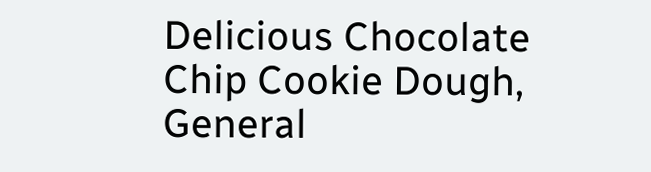Delicious Chocolate Chip Cookie Dough, General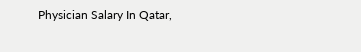Physician Salary In Qatar,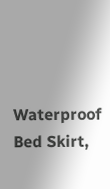Waterproof Bed Skirt,